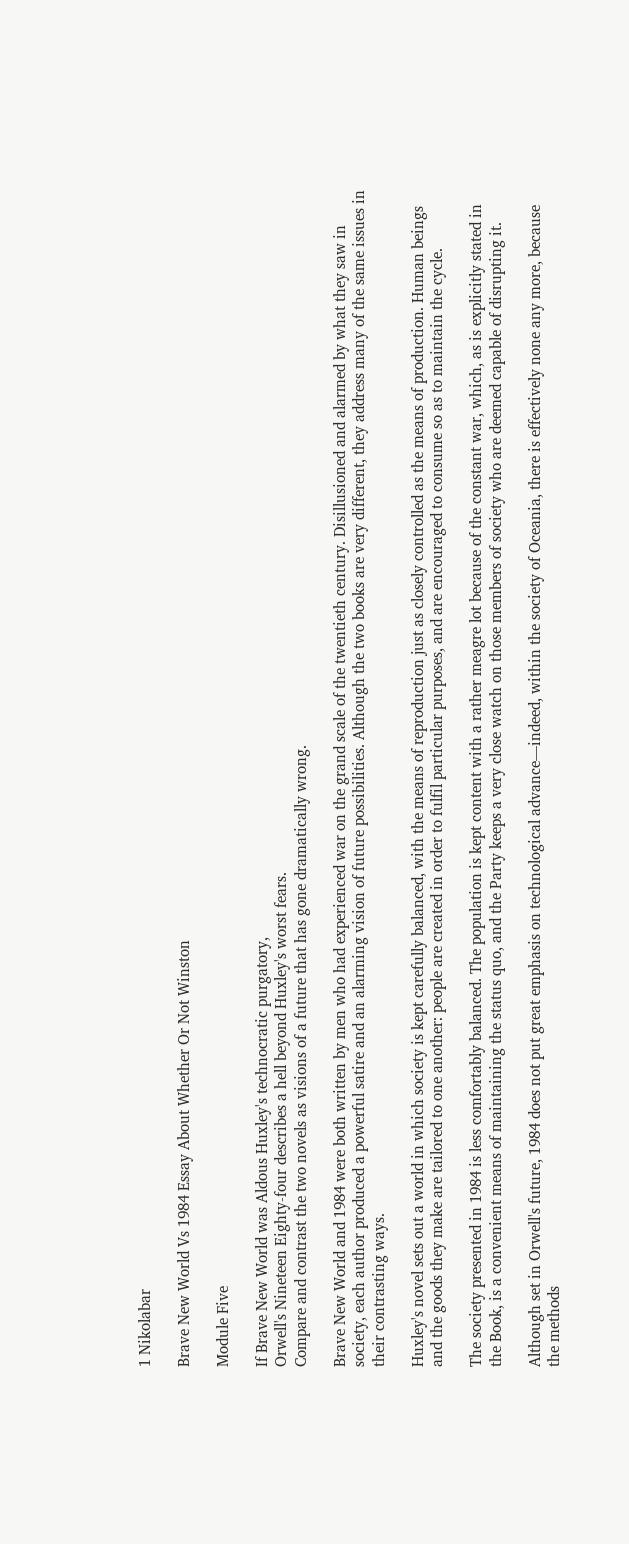1 Nikolabar

Brave New World Vs 1984 Essay About Whether Or Not Winston

Module Five

If Brave New World was Aldous Huxley's technocratic purgatory,
Orwell's Nineteen Eighty-four describes a hell beyond Huxley's worst fears.
Compare and contrast the two novels as visions of a future that has gone dramatically wrong.

Brave New World and 1984 were both written by men who had experienced war on the grand scale of the twentieth century. Disillusioned and alarmed by what they saw in society, each author produced a powerful satire and an alarming vision of future possibilities. Although the two books are very different, they address many of the same issues in their contrasting ways.

Huxley's novel sets out a world in which society is kept carefully balanced, with the means of reproduction just as closely controlled as the means of production. Human beings and the goods they make are tailored to one another: people are created in order to fulfil particular purposes, and are encouraged to consume so as to maintain the cycle.

The society presented in 1984 is less comfortably balanced. The population is kept content with a rather meagre lot because of the constant war, which, as is explicitly stated in the Book, is a convenient means of maintaining the status quo, and the Party keeps a very close watch on those members of society who are deemed capable of disrupting it.

Although set in Orwell's future, 1984 does not put great emphasis on technological advance—indeed, within the society of Oceania, there is effectively none any more, because the methods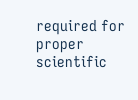required for proper scientific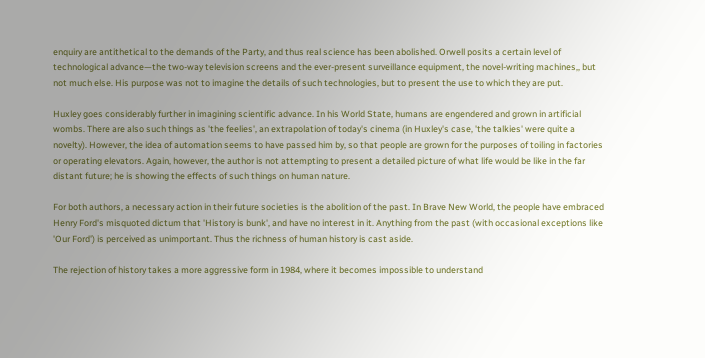enquiry are antithetical to the demands of the Party, and thus real science has been abolished. Orwell posits a certain level of technological advance—the two-way television screens and the ever-present surveillance equipment, the novel-writing machines,, but not much else. His purpose was not to imagine the details of such technologies, but to present the use to which they are put.

Huxley goes considerably further in imagining scientific advance. In his World State, humans are engendered and grown in artificial wombs. There are also such things as 'the feelies', an extrapolation of today's cinema (in Huxley's case, 'the talkies' were quite a novelty). However, the idea of automation seems to have passed him by, so that people are grown for the purposes of toiling in factories or operating elevators. Again, however, the author is not attempting to present a detailed picture of what life would be like in the far distant future; he is showing the effects of such things on human nature.

For both authors, a necessary action in their future societies is the abolition of the past. In Brave New World, the people have embraced Henry Ford's misquoted dictum that 'History is bunk', and have no interest in it. Anything from the past (with occasional exceptions like 'Our Ford') is perceived as unimportant. Thus the richness of human history is cast aside.

The rejection of history takes a more aggressive form in 1984, where it becomes impossible to understand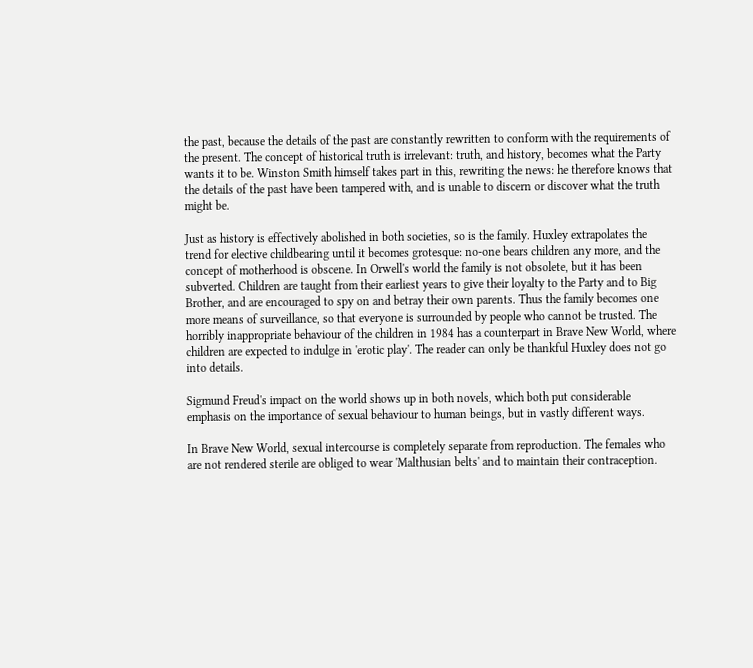the past, because the details of the past are constantly rewritten to conform with the requirements of the present. The concept of historical truth is irrelevant: truth, and history, becomes what the Party wants it to be. Winston Smith himself takes part in this, rewriting the news: he therefore knows that the details of the past have been tampered with, and is unable to discern or discover what the truth might be.

Just as history is effectively abolished in both societies, so is the family. Huxley extrapolates the trend for elective childbearing until it becomes grotesque: no-one bears children any more, and the concept of motherhood is obscene. In Orwell's world the family is not obsolete, but it has been subverted. Children are taught from their earliest years to give their loyalty to the Party and to Big Brother, and are encouraged to spy on and betray their own parents. Thus the family becomes one more means of surveillance, so that everyone is surrounded by people who cannot be trusted. The horribly inappropriate behaviour of the children in 1984 has a counterpart in Brave New World, where children are expected to indulge in 'erotic play'. The reader can only be thankful Huxley does not go into details.

Sigmund Freud's impact on the world shows up in both novels, which both put considerable emphasis on the importance of sexual behaviour to human beings, but in vastly different ways.

In Brave New World, sexual intercourse is completely separate from reproduction. The females who are not rendered sterile are obliged to wear 'Malthusian belts' and to maintain their contraception.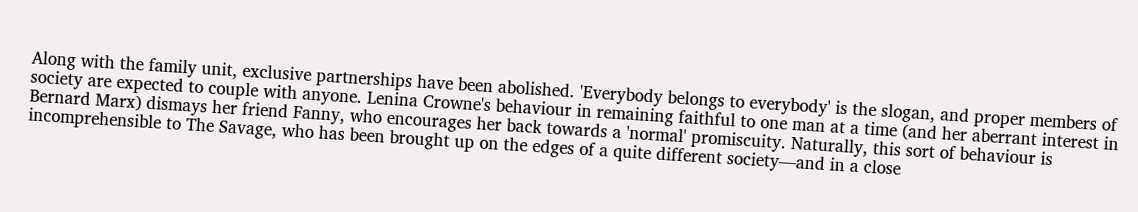Along with the family unit, exclusive partnerships have been abolished. 'Everybody belongs to everybody' is the slogan, and proper members of society are expected to couple with anyone. Lenina Crowne's behaviour in remaining faithful to one man at a time (and her aberrant interest in Bernard Marx) dismays her friend Fanny, who encourages her back towards a 'normal' promiscuity. Naturally, this sort of behaviour is incomprehensible to The Savage, who has been brought up on the edges of a quite different society—and in a close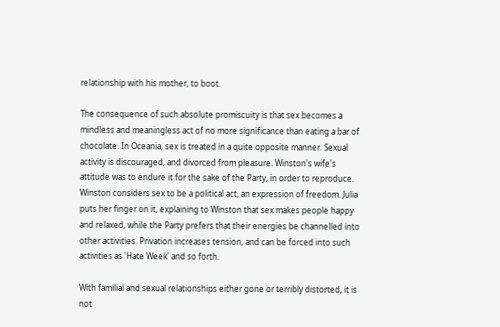relationship with his mother, to boot.

The consequence of such absolute promiscuity is that sex becomes a mindless and meaningless act of no more significance than eating a bar of chocolate. In Oceania, sex is treated in a quite opposite manner. Sexual activity is discouraged, and divorced from pleasure. Winston's wife's attitude was to endure it for the sake of the Party, in order to reproduce. Winston considers sex to be a political act, an expression of freedom. Julia puts her finger on it, explaining to Winston that sex makes people happy and relaxed, while the Party prefers that their energies be channelled into other activities. Privation increases tension, and can be forced into such activities as 'Hate Week' and so forth.

With familial and sexual relationships either gone or terribly distorted, it is not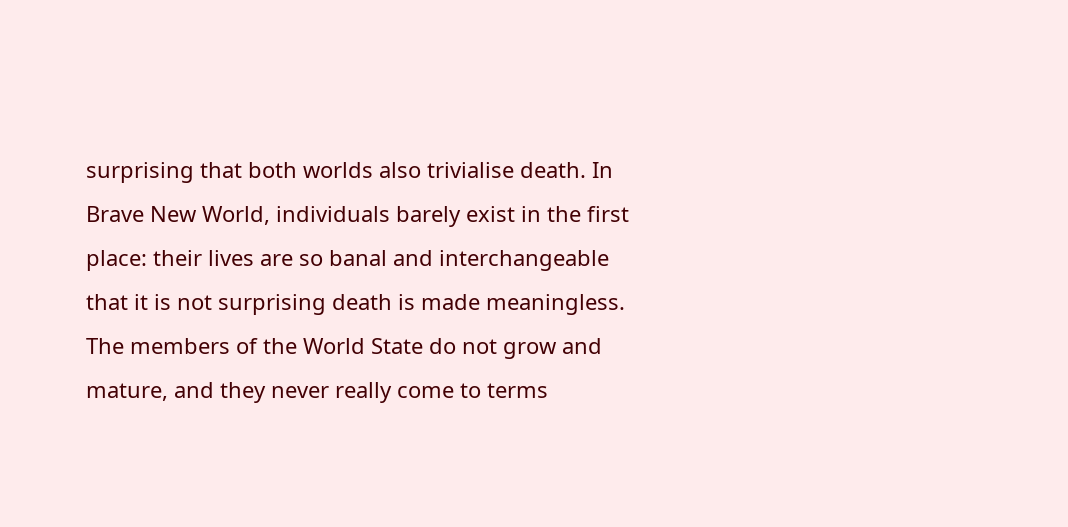surprising that both worlds also trivialise death. In Brave New World, individuals barely exist in the first place: their lives are so banal and interchangeable that it is not surprising death is made meaningless. The members of the World State do not grow and mature, and they never really come to terms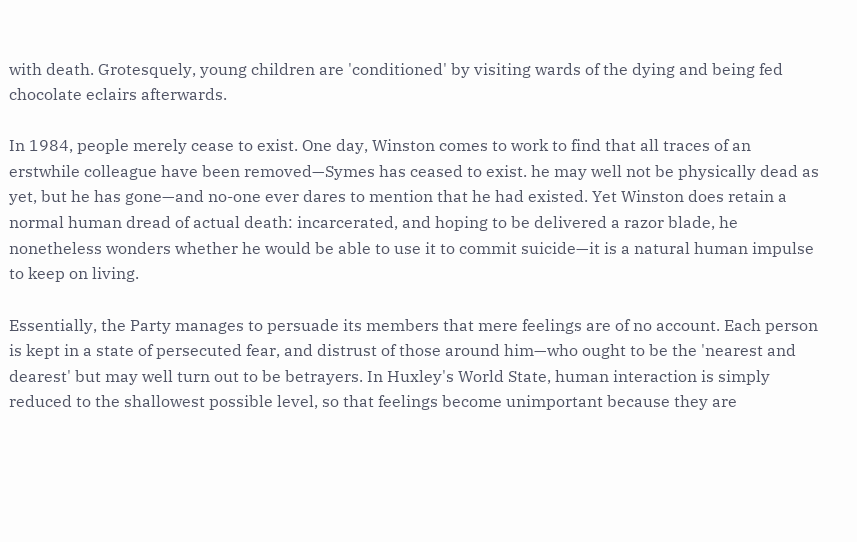with death. Grotesquely, young children are 'conditioned' by visiting wards of the dying and being fed chocolate eclairs afterwards.

In 1984, people merely cease to exist. One day, Winston comes to work to find that all traces of an erstwhile colleague have been removed—Symes has ceased to exist. he may well not be physically dead as yet, but he has gone—and no-one ever dares to mention that he had existed. Yet Winston does retain a normal human dread of actual death: incarcerated, and hoping to be delivered a razor blade, he nonetheless wonders whether he would be able to use it to commit suicide—it is a natural human impulse to keep on living.

Essentially, the Party manages to persuade its members that mere feelings are of no account. Each person is kept in a state of persecuted fear, and distrust of those around him—who ought to be the 'nearest and dearest' but may well turn out to be betrayers. In Huxley's World State, human interaction is simply reduced to the shallowest possible level, so that feelings become unimportant because they are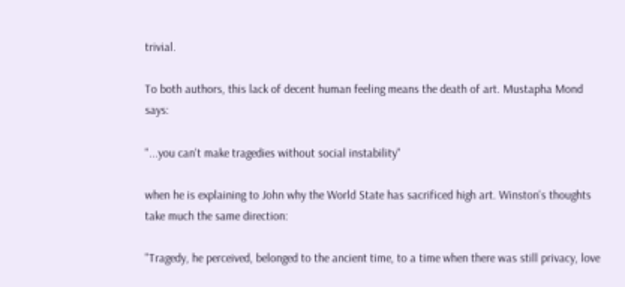trivial.

To both authors, this lack of decent human feeling means the death of art. Mustapha Mond says:

"...you can't make tragedies without social instability"

when he is explaining to John why the World State has sacrificed high art. Winston's thoughts take much the same direction:

"Tragedy, he perceived, belonged to the ancient time, to a time when there was still privacy, love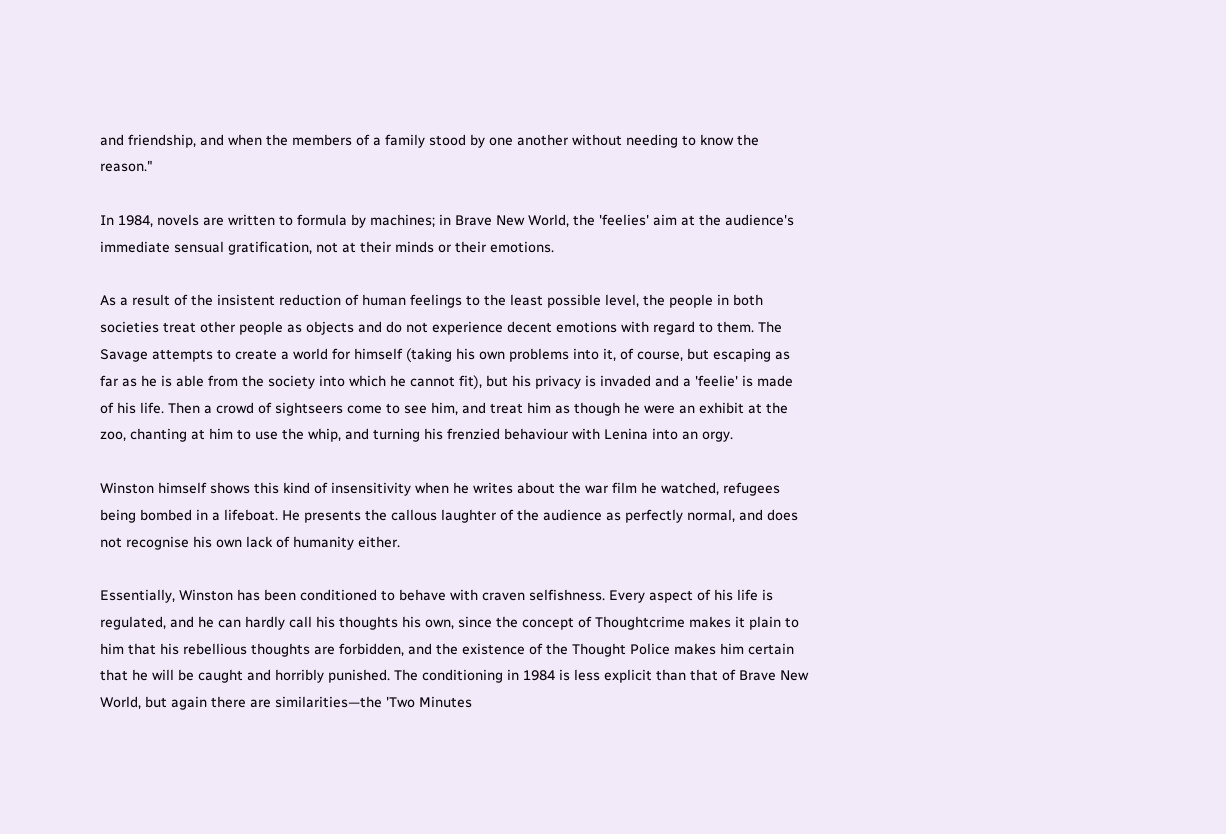and friendship, and when the members of a family stood by one another without needing to know the reason."

In 1984, novels are written to formula by machines; in Brave New World, the 'feelies' aim at the audience's immediate sensual gratification, not at their minds or their emotions.

As a result of the insistent reduction of human feelings to the least possible level, the people in both societies treat other people as objects and do not experience decent emotions with regard to them. The Savage attempts to create a world for himself (taking his own problems into it, of course, but escaping as far as he is able from the society into which he cannot fit), but his privacy is invaded and a 'feelie' is made of his life. Then a crowd of sightseers come to see him, and treat him as though he were an exhibit at the zoo, chanting at him to use the whip, and turning his frenzied behaviour with Lenina into an orgy.

Winston himself shows this kind of insensitivity when he writes about the war film he watched, refugees being bombed in a lifeboat. He presents the callous laughter of the audience as perfectly normal, and does not recognise his own lack of humanity either.

Essentially, Winston has been conditioned to behave with craven selfishness. Every aspect of his life is regulated, and he can hardly call his thoughts his own, since the concept of Thoughtcrime makes it plain to him that his rebellious thoughts are forbidden, and the existence of the Thought Police makes him certain that he will be caught and horribly punished. The conditioning in 1984 is less explicit than that of Brave New World, but again there are similarities—the 'Two Minutes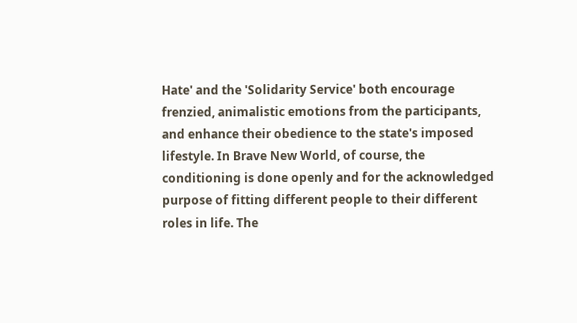Hate' and the 'Solidarity Service' both encourage frenzied, animalistic emotions from the participants, and enhance their obedience to the state's imposed lifestyle. In Brave New World, of course, the conditioning is done openly and for the acknowledged purpose of fitting different people to their different roles in life. The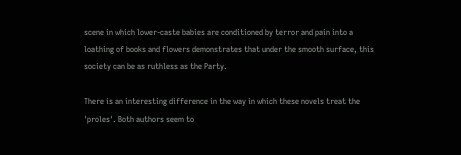scene in which lower-caste babies are conditioned by terror and pain into a loathing of books and flowers demonstrates that under the smooth surface, this society can be as ruthless as the Party.

There is an interesting difference in the way in which these novels treat the 'proles'. Both authors seem to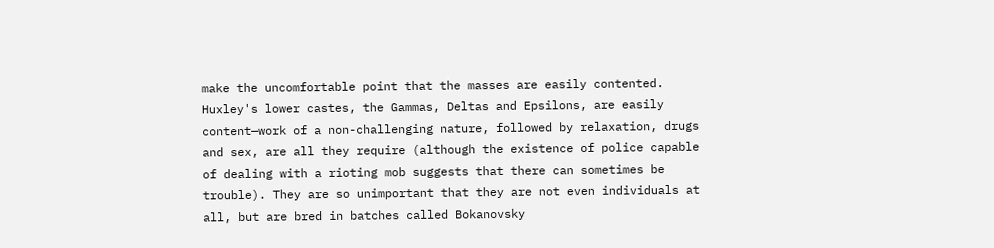make the uncomfortable point that the masses are easily contented. Huxley's lower castes, the Gammas, Deltas and Epsilons, are easily content—work of a non-challenging nature, followed by relaxation, drugs and sex, are all they require (although the existence of police capable of dealing with a rioting mob suggests that there can sometimes be trouble). They are so unimportant that they are not even individuals at all, but are bred in batches called Bokanovsky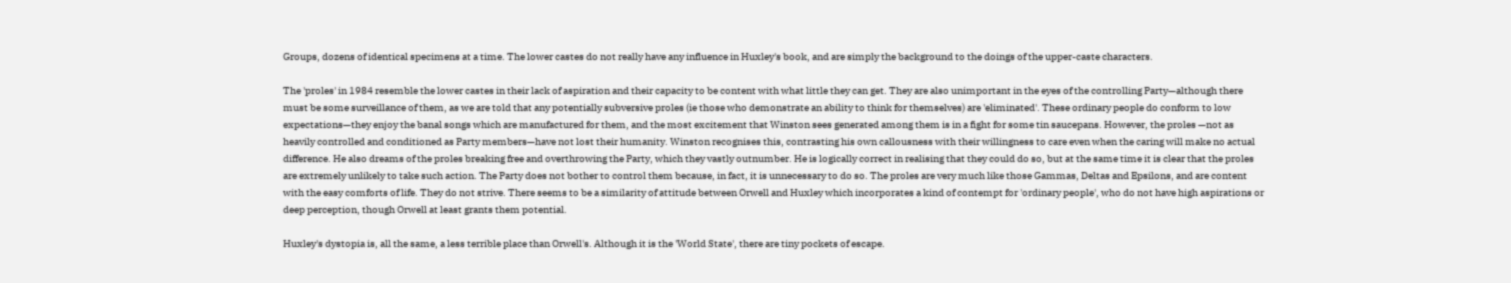Groups, dozens of identical specimens at a time. The lower castes do not really have any influence in Huxley's book, and are simply the background to the doings of the upper-caste characters.

The 'proles' in 1984 resemble the lower castes in their lack of aspiration and their capacity to be content with what little they can get. They are also unimportant in the eyes of the controlling Party—although there must be some surveillance of them, as we are told that any potentially subversive proles (ie those who demonstrate an ability to think for themselves) are 'eliminated'. These ordinary people do conform to low expectations—they enjoy the banal songs which are manufactured for them, and the most excitement that Winston sees generated among them is in a fight for some tin saucepans. However, the proles —not as heavily controlled and conditioned as Party members—have not lost their humanity. Winston recognises this, contrasting his own callousness with their willingness to care even when the caring will make no actual difference. He also dreams of the proles breaking free and overthrowing the Party, which they vastly outnumber. He is logically correct in realising that they could do so, but at the same time it is clear that the proles are extremely unlikely to take such action. The Party does not bother to control them because, in fact, it is unnecessary to do so. The proles are very much like those Gammas, Deltas and Epsilons, and are content with the easy comforts of life. They do not strive. There seems to be a similarity of attitude between Orwell and Huxley which incorporates a kind of contempt for 'ordinary people', who do not have high aspirations or deep perception, though Orwell at least grants them potential.

Huxley's dystopia is, all the same, a less terrible place than Orwell's. Although it is the 'World State', there are tiny pockets of escape.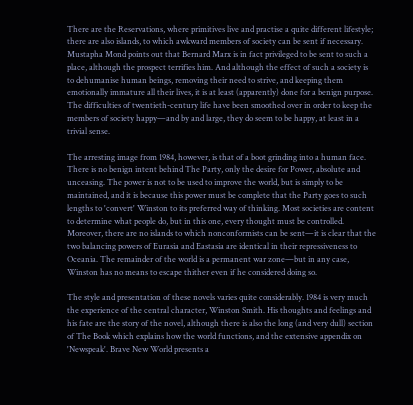There are the Reservations, where primitives live and practise a quite different lifestyle; there are also islands, to which awkward members of society can be sent if necessary. Mustapha Mond points out that Bernard Marx is in fact privileged to be sent to such a place, although the prospect terrifies him. And although the effect of such a society is to dehumanise human beings, removing their need to strive, and keeping them emotionally immature all their lives, it is at least (apparently) done for a benign purpose. The difficulties of twentieth-century life have been smoothed over in order to keep the members of society happy—and by and large, they do seem to be happy, at least in a trivial sense.

The arresting image from 1984, however, is that of a boot grinding into a human face. There is no benign intent behind The Party, only the desire for Power, absolute and unceasing. The power is not to be used to improve the world, but is simply to be maintained, and it is because this power must be complete that the Party goes to such lengths to 'convert' Winston to its preferred way of thinking. Most societies are content to determine what people do, but in this one, every thought must be controlled. Moreover, there are no islands to which nonconformists can be sent—it is clear that the two balancing powers of Eurasia and Eastasia are identical in their repressiveness to Oceania. The remainder of the world is a permanent war zone—but in any case, Winston has no means to escape thither even if he considered doing so.

The style and presentation of these novels varies quite considerably. 1984 is very much the experience of the central character, Winston Smith. His thoughts and feelings and his fate are the story of the novel, although there is also the long (and very dull) section of The Book which explains how the world functions, and the extensive appendix on 'Newspeak'. Brave New World presents a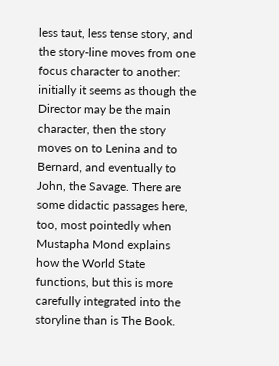less taut, less tense story, and the story-line moves from one focus character to another: initially it seems as though the Director may be the main character, then the story moves on to Lenina and to Bernard, and eventually to John, the Savage. There are some didactic passages here, too, most pointedly when Mustapha Mond explains how the World State functions, but this is more carefully integrated into the storyline than is The Book.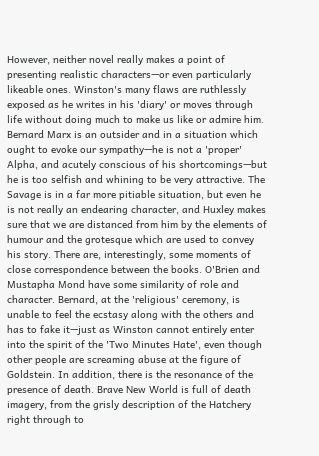However, neither novel really makes a point of presenting realistic characters—or even particularly likeable ones. Winston's many flaws are ruthlessly exposed as he writes in his 'diary' or moves through life without doing much to make us like or admire him. Bernard Marx is an outsider and in a situation which ought to evoke our sympathy—he is not a 'proper' Alpha, and acutely conscious of his shortcomings—but he is too selfish and whining to be very attractive. The Savage is in a far more pitiable situation, but even he is not really an endearing character, and Huxley makes sure that we are distanced from him by the elements of humour and the grotesque which are used to convey his story. There are, interestingly, some moments of close correspondence between the books. O'Brien and Mustapha Mond have some similarity of role and character. Bernard, at the 'religious' ceremony, is unable to feel the ecstasy along with the others and has to fake it—just as Winston cannot entirely enter into the spirit of the 'Two Minutes Hate', even though other people are screaming abuse at the figure of Goldstein. In addition, there is the resonance of the presence of death. Brave New World is full of death imagery, from the grisly description of the Hatchery right through to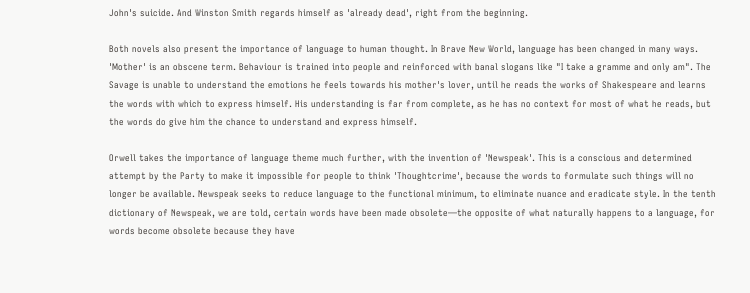John's suicide. And Winston Smith regards himself as 'already dead', right from the beginning.

Both novels also present the importance of language to human thought. In Brave New World, language has been changed in many ways. 'Mother' is an obscene term. Behaviour is trained into people and reinforced with banal slogans like "I take a gramme and only am". The Savage is unable to understand the emotions he feels towards his mother's lover, until he reads the works of Shakespeare and learns the words with which to express himself. His understanding is far from complete, as he has no context for most of what he reads, but the words do give him the chance to understand and express himself.

Orwell takes the importance of language theme much further, with the invention of 'Newspeak'. This is a conscious and determined attempt by the Party to make it impossible for people to think 'Thoughtcrime', because the words to formulate such things will no longer be available. Newspeak seeks to reduce language to the functional minimum, to eliminate nuance and eradicate style. In the tenth dictionary of Newspeak, we are told, certain words have been made obsolete—the opposite of what naturally happens to a language, for words become obsolete because they have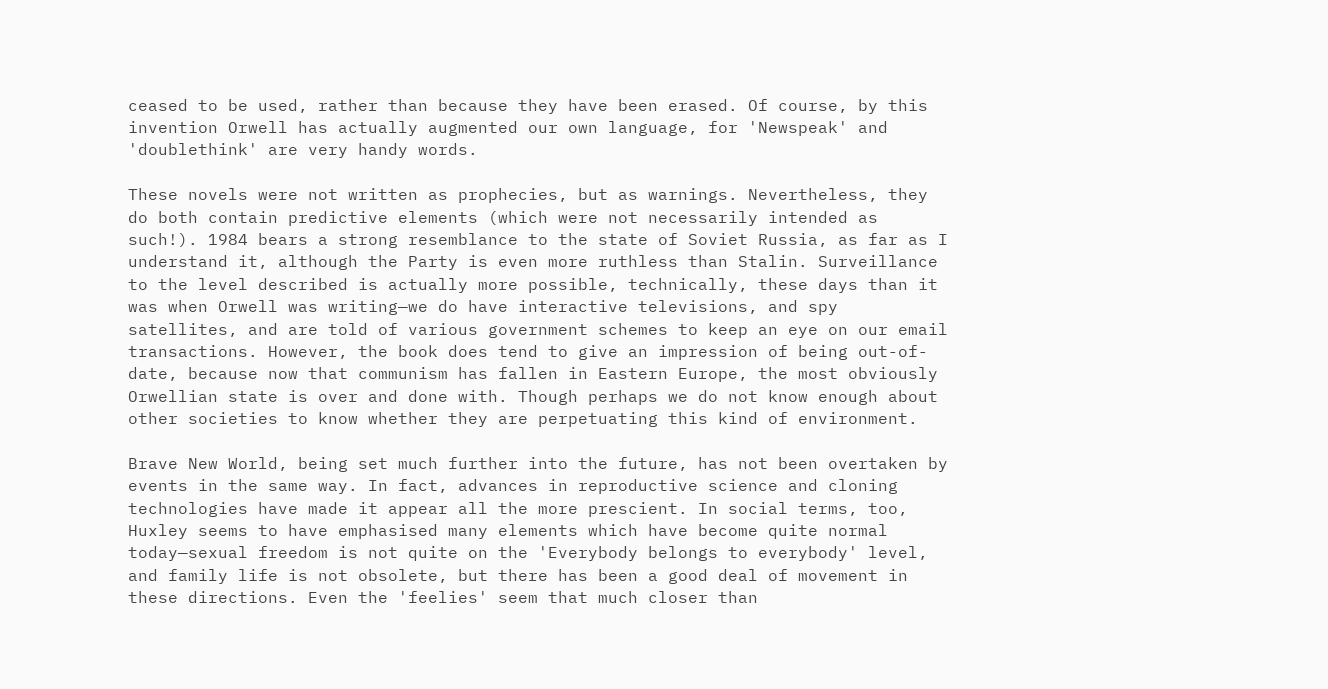ceased to be used, rather than because they have been erased. Of course, by this invention Orwell has actually augmented our own language, for 'Newspeak' and 'doublethink' are very handy words.

These novels were not written as prophecies, but as warnings. Nevertheless, they do both contain predictive elements (which were not necessarily intended as such!). 1984 bears a strong resemblance to the state of Soviet Russia, as far as I understand it, although the Party is even more ruthless than Stalin. Surveillance to the level described is actually more possible, technically, these days than it was when Orwell was writing—we do have interactive televisions, and spy satellites, and are told of various government schemes to keep an eye on our email transactions. However, the book does tend to give an impression of being out-of-date, because now that communism has fallen in Eastern Europe, the most obviously Orwellian state is over and done with. Though perhaps we do not know enough about other societies to know whether they are perpetuating this kind of environment.

Brave New World, being set much further into the future, has not been overtaken by events in the same way. In fact, advances in reproductive science and cloning technologies have made it appear all the more prescient. In social terms, too, Huxley seems to have emphasised many elements which have become quite normal today—sexual freedom is not quite on the 'Everybody belongs to everybody' level, and family life is not obsolete, but there has been a good deal of movement in these directions. Even the 'feelies' seem that much closer than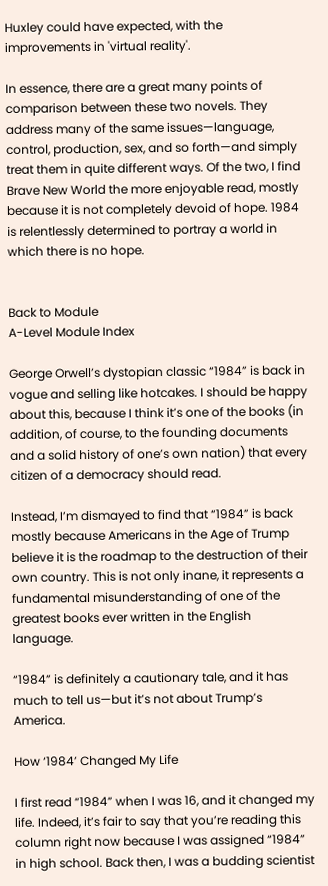Huxley could have expected, with the improvements in 'virtual reality'.

In essence, there are a great many points of comparison between these two novels. They address many of the same issues—language, control, production, sex, and so forth—and simply treat them in quite different ways. Of the two, I find Brave New World the more enjoyable read, mostly because it is not completely devoid of hope. 1984 is relentlessly determined to portray a world in which there is no hope.


Back to Module
A-Level Module Index

George Orwell’s dystopian classic “1984” is back in vogue and selling like hotcakes. I should be happy about this, because I think it’s one of the books (in addition, of course, to the founding documents and a solid history of one’s own nation) that every citizen of a democracy should read.

Instead, I’m dismayed to find that “1984” is back mostly because Americans in the Age of Trump believe it is the roadmap to the destruction of their own country. This is not only inane, it represents a fundamental misunderstanding of one of the greatest books ever written in the English language.

“1984” is definitely a cautionary tale, and it has much to tell us—but it’s not about Trump’s America.

How ‘1984’ Changed My Life

I first read “1984” when I was 16, and it changed my life. Indeed, it’s fair to say that you’re reading this column right now because I was assigned “1984” in high school. Back then, I was a budding scientist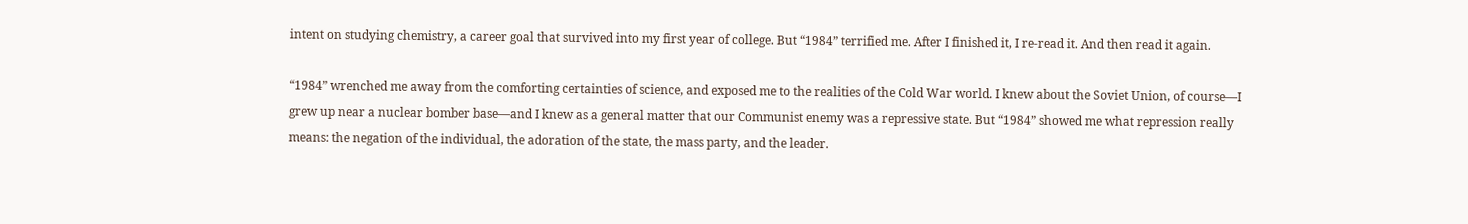intent on studying chemistry, a career goal that survived into my first year of college. But “1984” terrified me. After I finished it, I re-read it. And then read it again.

“1984” wrenched me away from the comforting certainties of science, and exposed me to the realities of the Cold War world. I knew about the Soviet Union, of course—I grew up near a nuclear bomber base—and I knew as a general matter that our Communist enemy was a repressive state. But “1984” showed me what repression really means: the negation of the individual, the adoration of the state, the mass party, and the leader.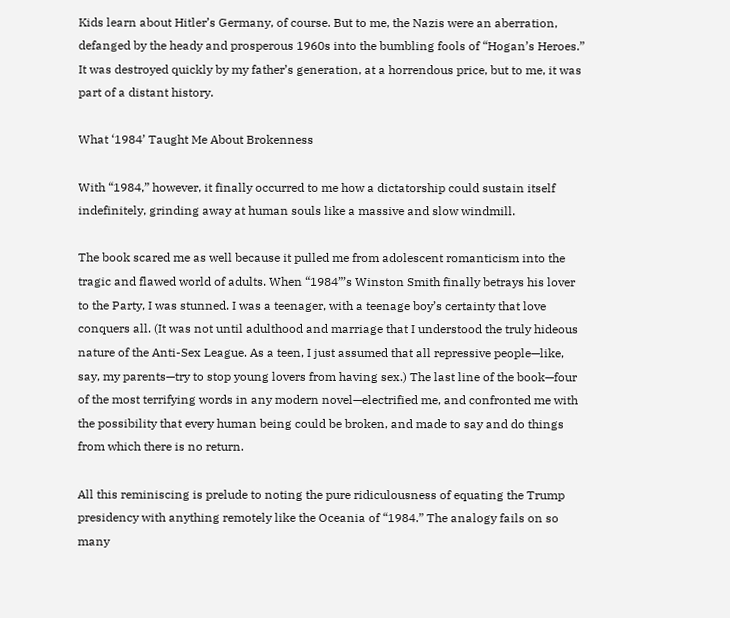Kids learn about Hitler’s Germany, of course. But to me, the Nazis were an aberration, defanged by the heady and prosperous 1960s into the bumbling fools of “Hogan’s Heroes.” It was destroyed quickly by my father’s generation, at a horrendous price, but to me, it was part of a distant history.

What ‘1984’ Taught Me About Brokenness

With “1984,” however, it finally occurred to me how a dictatorship could sustain itself indefinitely, grinding away at human souls like a massive and slow windmill.

The book scared me as well because it pulled me from adolescent romanticism into the tragic and flawed world of adults. When “1984”’s Winston Smith finally betrays his lover to the Party, I was stunned. I was a teenager, with a teenage boy’s certainty that love conquers all. (It was not until adulthood and marriage that I understood the truly hideous nature of the Anti-Sex League. As a teen, I just assumed that all repressive people—like, say, my parents—try to stop young lovers from having sex.) The last line of the book—four of the most terrifying words in any modern novel—electrified me, and confronted me with the possibility that every human being could be broken, and made to say and do things from which there is no return.

All this reminiscing is prelude to noting the pure ridiculousness of equating the Trump presidency with anything remotely like the Oceania of “1984.” The analogy fails on so many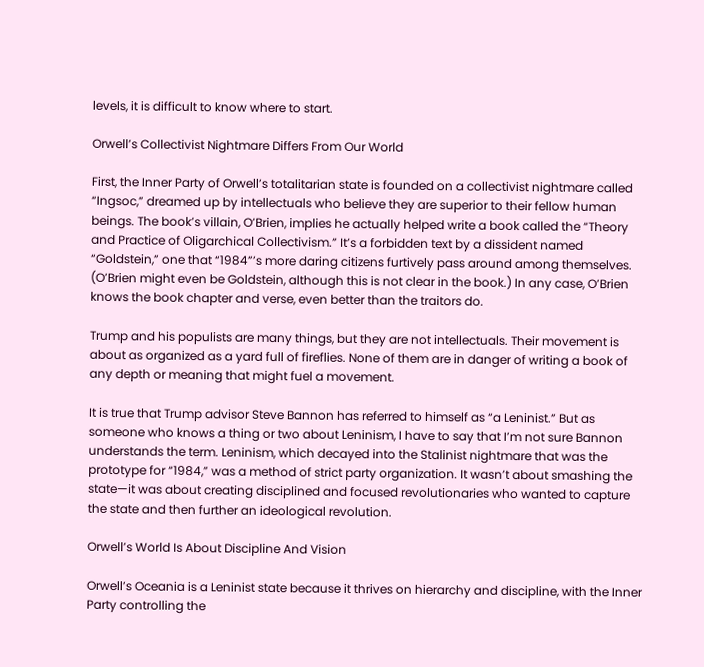levels, it is difficult to know where to start.

Orwell’s Collectivist Nightmare Differs From Our World

First, the Inner Party of Orwell’s totalitarian state is founded on a collectivist nightmare called “Ingsoc,” dreamed up by intellectuals who believe they are superior to their fellow human beings. The book’s villain, O’Brien, implies he actually helped write a book called the “Theory and Practice of Oligarchical Collectivism.” It’s a forbidden text by a dissident named “Goldstein,” one that “1984”’s more daring citizens furtively pass around among themselves. (O’Brien might even be Goldstein, although this is not clear in the book.) In any case, O’Brien knows the book chapter and verse, even better than the traitors do.

Trump and his populists are many things, but they are not intellectuals. Their movement is about as organized as a yard full of fireflies. None of them are in danger of writing a book of any depth or meaning that might fuel a movement.

It is true that Trump advisor Steve Bannon has referred to himself as “a Leninist.” But as someone who knows a thing or two about Leninism, I have to say that I’m not sure Bannon understands the term. Leninism, which decayed into the Stalinist nightmare that was the prototype for “1984,” was a method of strict party organization. It wasn’t about smashing the state—it was about creating disciplined and focused revolutionaries who wanted to capture the state and then further an ideological revolution.

Orwell’s World Is About Discipline And Vision

Orwell’s Oceania is a Leninist state because it thrives on hierarchy and discipline, with the Inner Party controlling the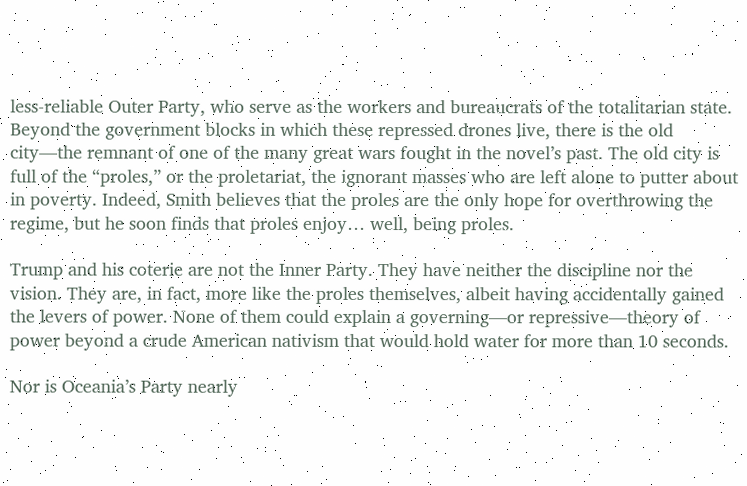less-reliable Outer Party, who serve as the workers and bureaucrats of the totalitarian state. Beyond the government blocks in which these repressed drones live, there is the old city—the remnant of one of the many great wars fought in the novel’s past. The old city is full of the “proles,” or the proletariat, the ignorant masses who are left alone to putter about in poverty. Indeed, Smith believes that the proles are the only hope for overthrowing the regime, but he soon finds that proles enjoy… well, being proles.

Trump and his coterie are not the Inner Party. They have neither the discipline nor the vision. They are, in fact, more like the proles themselves, albeit having accidentally gained the levers of power. None of them could explain a governing—or repressive—theory of power beyond a crude American nativism that would hold water for more than 10 seconds.

Nor is Oceania’s Party nearly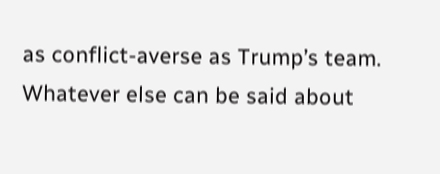as conflict-averse as Trump’s team. Whatever else can be said about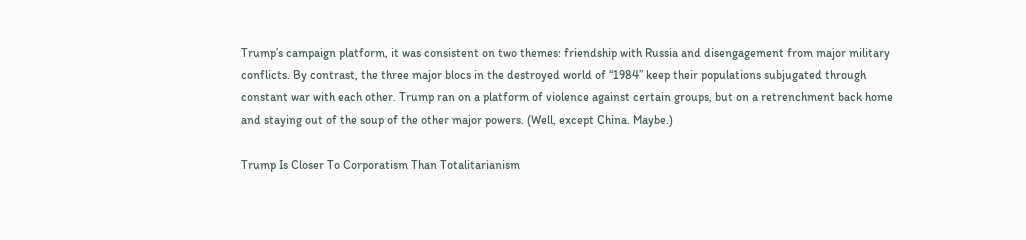Trump’s campaign platform, it was consistent on two themes: friendship with Russia and disengagement from major military conflicts. By contrast, the three major blocs in the destroyed world of “1984” keep their populations subjugated through constant war with each other. Trump ran on a platform of violence against certain groups, but on a retrenchment back home and staying out of the soup of the other major powers. (Well, except China. Maybe.)

Trump Is Closer To Corporatism Than Totalitarianism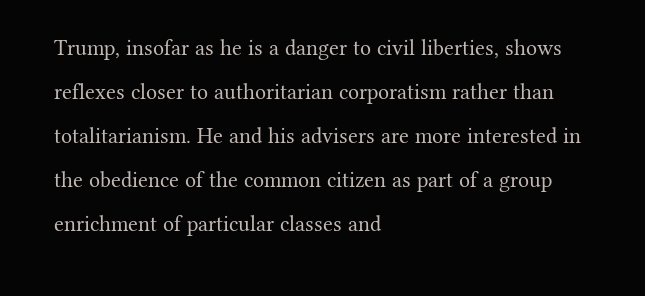Trump, insofar as he is a danger to civil liberties, shows reflexes closer to authoritarian corporatism rather than totalitarianism. He and his advisers are more interested in the obedience of the common citizen as part of a group enrichment of particular classes and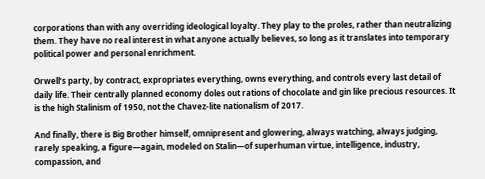corporations than with any overriding ideological loyalty. They play to the proles, rather than neutralizing them. They have no real interest in what anyone actually believes, so long as it translates into temporary political power and personal enrichment.

Orwell’s party, by contract, expropriates everything, owns everything, and controls every last detail of daily life. Their centrally planned economy doles out rations of chocolate and gin like precious resources. It is the high Stalinism of 1950, not the Chavez-lite nationalism of 2017.

And finally, there is Big Brother himself, omnipresent and glowering, always watching, always judging, rarely speaking, a figure—again, modeled on Stalin—of superhuman virtue, intelligence, industry, compassion, and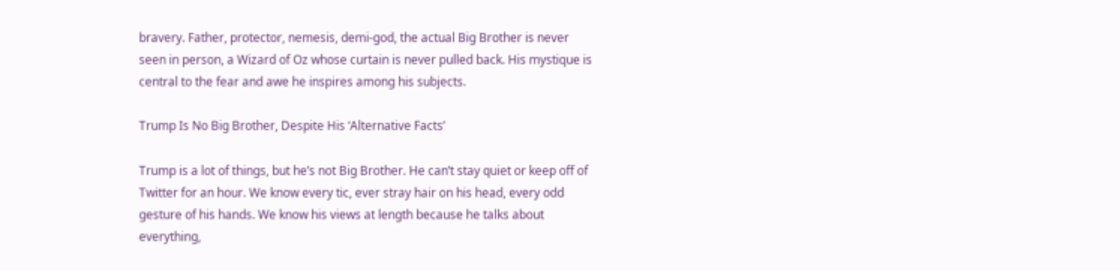bravery. Father, protector, nemesis, demi-god, the actual Big Brother is never seen in person, a Wizard of Oz whose curtain is never pulled back. His mystique is central to the fear and awe he inspires among his subjects.

Trump Is No Big Brother, Despite His ‘Alternative Facts’

Trump is a lot of things, but he’s not Big Brother. He can’t stay quiet or keep off of Twitter for an hour. We know every tic, ever stray hair on his head, every odd gesture of his hands. We know his views at length because he talks about everything,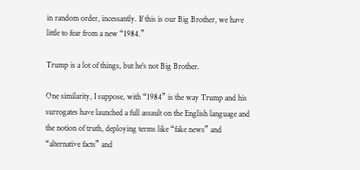in random order, incessantly. If this is our Big Brother, we have little to fear from a new “1984.”

Trump is a lot of things, but he’s not Big Brother.

One similarity, I suppose, with “1984” is the way Trump and his surrogates have launched a full assault on the English language and the notion of truth, deploying terms like “fake news” and “alternative facts” and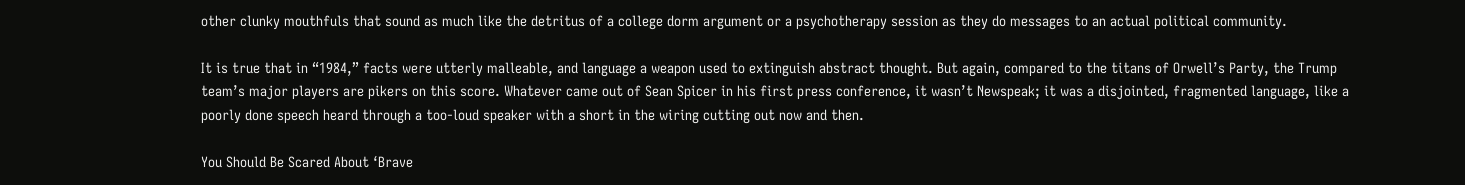other clunky mouthfuls that sound as much like the detritus of a college dorm argument or a psychotherapy session as they do messages to an actual political community.

It is true that in “1984,” facts were utterly malleable, and language a weapon used to extinguish abstract thought. But again, compared to the titans of Orwell’s Party, the Trump team’s major players are pikers on this score. Whatever came out of Sean Spicer in his first press conference, it wasn’t Newspeak; it was a disjointed, fragmented language, like a poorly done speech heard through a too-loud speaker with a short in the wiring cutting out now and then.

You Should Be Scared About ‘Brave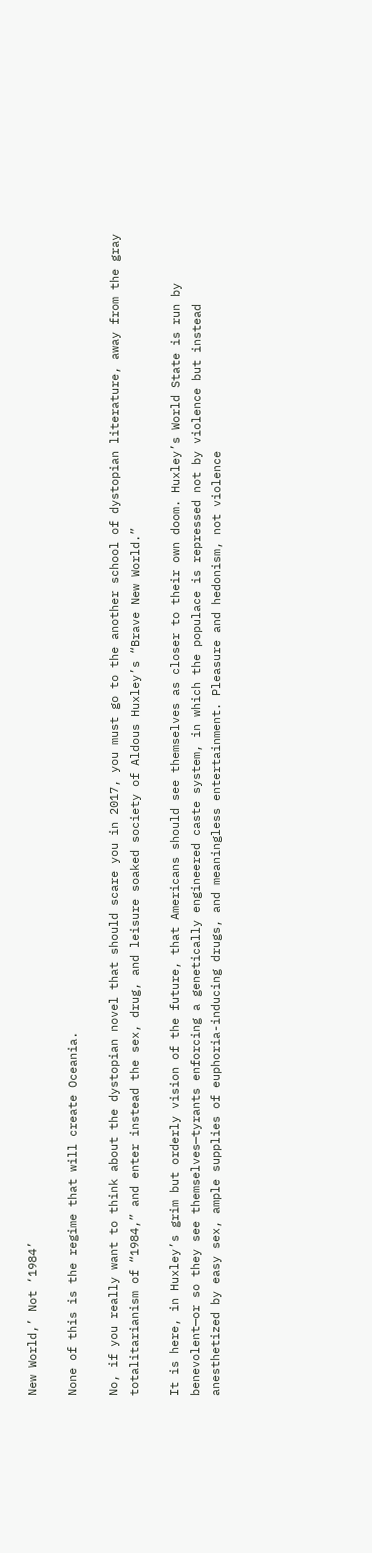New World,’ Not ‘1984’

None of this is the regime that will create Oceania.

No, if you really want to think about the dystopian novel that should scare you in 2017, you must go to the another school of dystopian literature, away from the gray totalitarianism of “1984,” and enter instead the sex, drug, and leisure soaked society of Aldous Huxley’s “Brave New World.”

It is here, in Huxley’s grim but orderly vision of the future, that Americans should see themselves as closer to their own doom. Huxley’s World State is run by benevolent—or so they see themselves—tyrants enforcing a genetically engineered caste system, in which the populace is repressed not by violence but instead anesthetized by easy sex, ample supplies of euphoria-inducing drugs, and meaningless entertainment. Pleasure and hedonism, not violence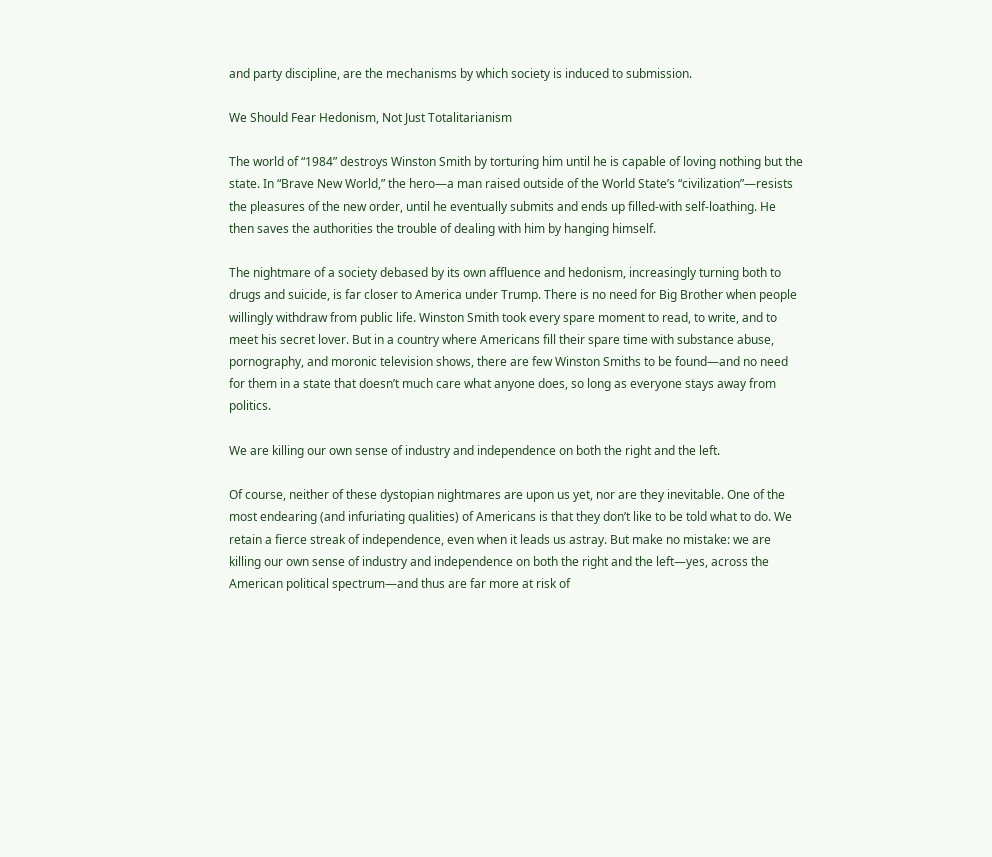and party discipline, are the mechanisms by which society is induced to submission.

We Should Fear Hedonism, Not Just Totalitarianism

The world of “1984” destroys Winston Smith by torturing him until he is capable of loving nothing but the state. In “Brave New World,” the hero—a man raised outside of the World State’s “civilization”—resists the pleasures of the new order, until he eventually submits and ends up filled-with self-loathing. He then saves the authorities the trouble of dealing with him by hanging himself.

The nightmare of a society debased by its own affluence and hedonism, increasingly turning both to drugs and suicide, is far closer to America under Trump. There is no need for Big Brother when people willingly withdraw from public life. Winston Smith took every spare moment to read, to write, and to meet his secret lover. But in a country where Americans fill their spare time with substance abuse, pornography, and moronic television shows, there are few Winston Smiths to be found—and no need for them in a state that doesn’t much care what anyone does, so long as everyone stays away from politics.

We are killing our own sense of industry and independence on both the right and the left.

Of course, neither of these dystopian nightmares are upon us yet, nor are they inevitable. One of the most endearing (and infuriating qualities) of Americans is that they don’t like to be told what to do. We retain a fierce streak of independence, even when it leads us astray. But make no mistake: we are killing our own sense of industry and independence on both the right and the left—yes, across the American political spectrum—and thus are far more at risk of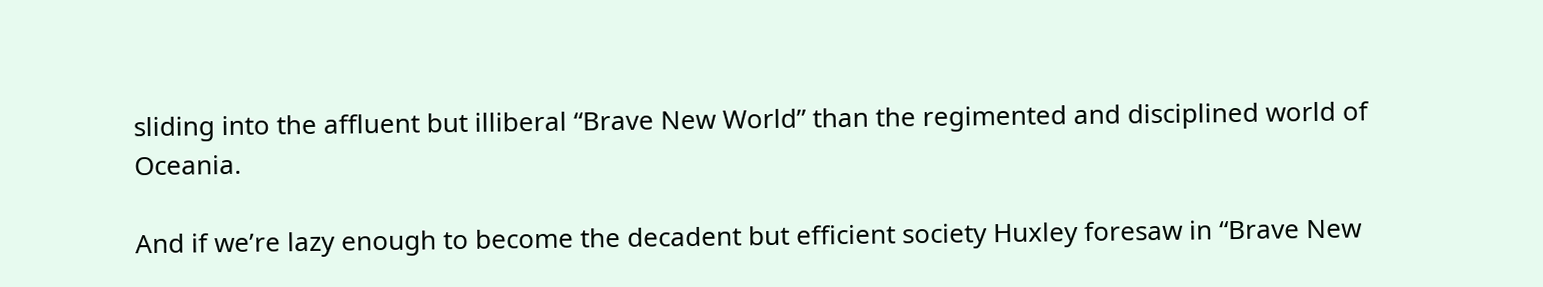sliding into the affluent but illiberal “Brave New World” than the regimented and disciplined world of Oceania.

And if we’re lazy enough to become the decadent but efficient society Huxley foresaw in “Brave New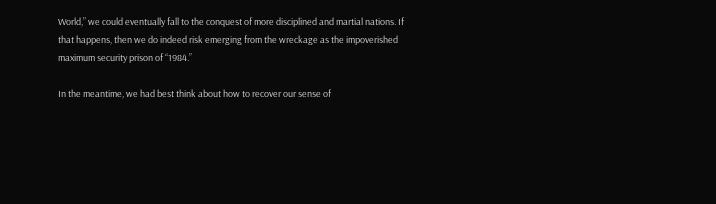World,” we could eventually fall to the conquest of more disciplined and martial nations. If that happens, then we do indeed risk emerging from the wreckage as the impoverished maximum security prison of “1984.”

In the meantime, we had best think about how to recover our sense of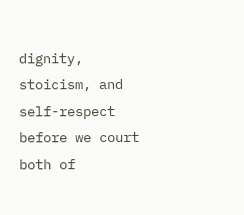dignity, stoicism, and self-respect before we court both of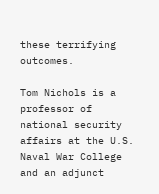these terrifying outcomes.

Tom Nichols is a professor of national security affairs at the U.S. Naval War College and an adjunct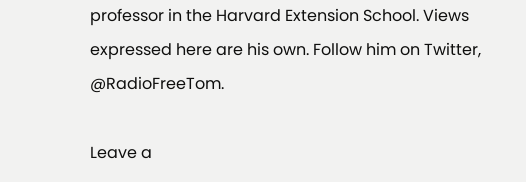professor in the Harvard Extension School. Views expressed here are his own. Follow him on Twitter, @RadioFreeTom.

Leave a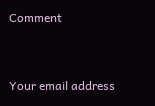Comment


Your email address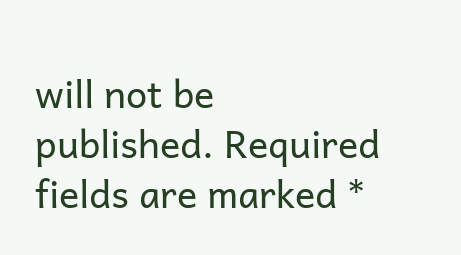will not be published. Required fields are marked *